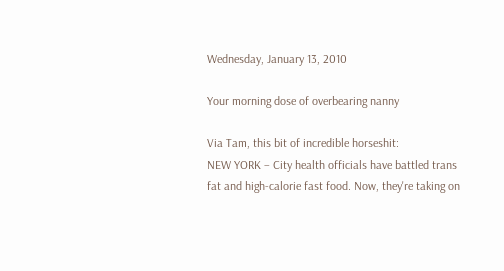Wednesday, January 13, 2010

Your morning dose of overbearing nanny

Via Tam, this bit of incredible horseshit:
NEW YORK – City health officials have battled trans fat and high-calorie fast food. Now, they're taking on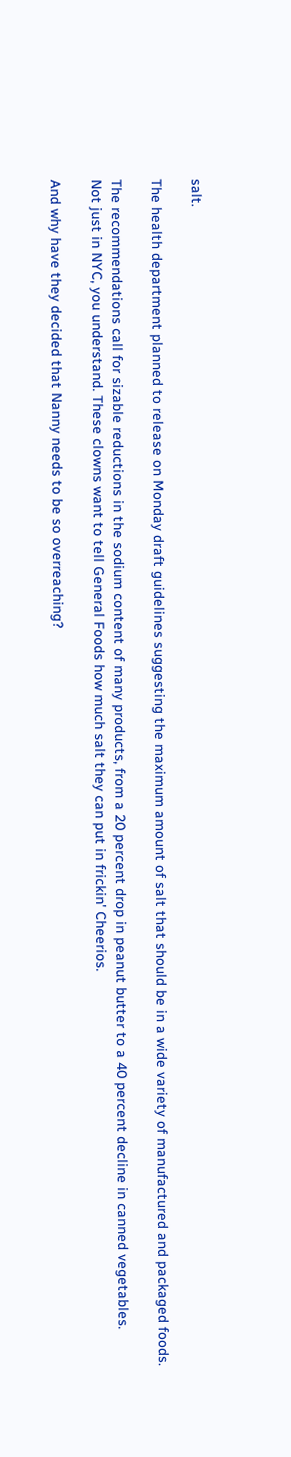salt.

The health department planned to release on Monday draft guidelines suggesting the maximum amount of salt that should be in a wide variety of manufactured and packaged foods.

The recommendations call for sizable reductions in the sodium content of many products, from a 20 percent drop in peanut butter to a 40 percent decline in canned vegetables.
Not just in NYC, you understand. These clowns want to tell General Foods how much salt they can put in frickin' Cheerios.

And why have they decided that Nanny needs to be so overreaching?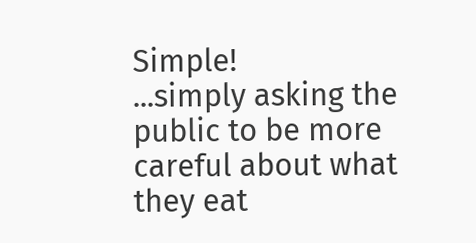Simple!
...simply asking the public to be more careful about what they eat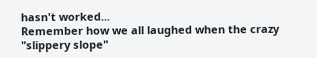hasn't worked...
Remember how we all laughed when the crazy "slippery slope"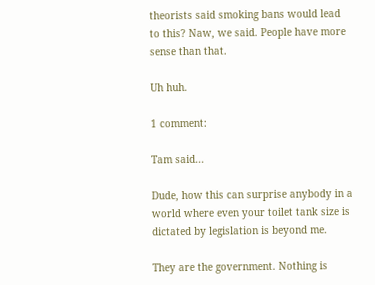theorists said smoking bans would lead to this? Naw, we said. People have more sense than that.

Uh huh.

1 comment:

Tam said...

Dude, how this can surprise anybody in a world where even your toilet tank size is dictated by legislation is beyond me.

They are the government. Nothing is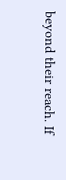beyond their reach. If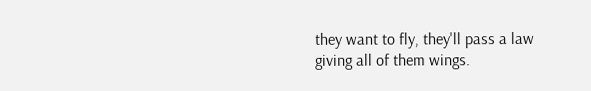they want to fly, they'll pass a law giving all of them wings.